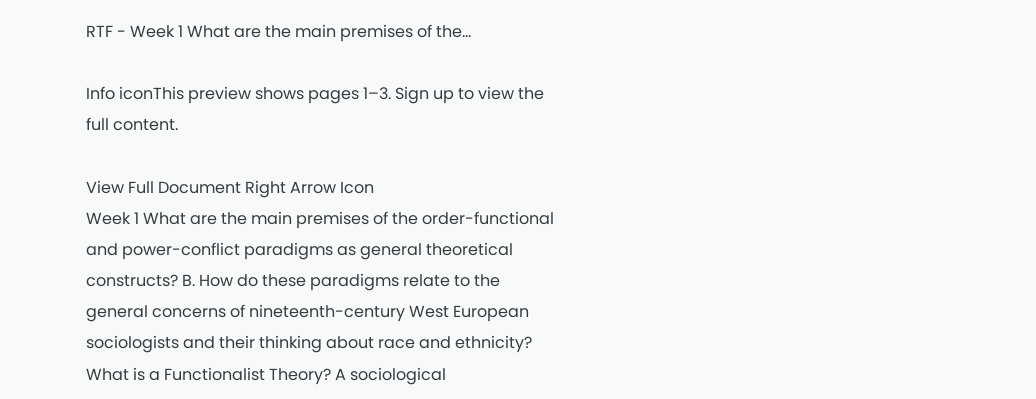RTF - Week 1 What are the main premises of the...

Info iconThis preview shows pages 1–3. Sign up to view the full content.

View Full Document Right Arrow Icon
Week 1 What are the main premises of the order-functional and power-conflict paradigms as general theoretical constructs? B. How do these paradigms relate to the general concerns of nineteenth-century West European sociologists and their thinking about race and ethnicity? What is a Functionalist Theory? A sociological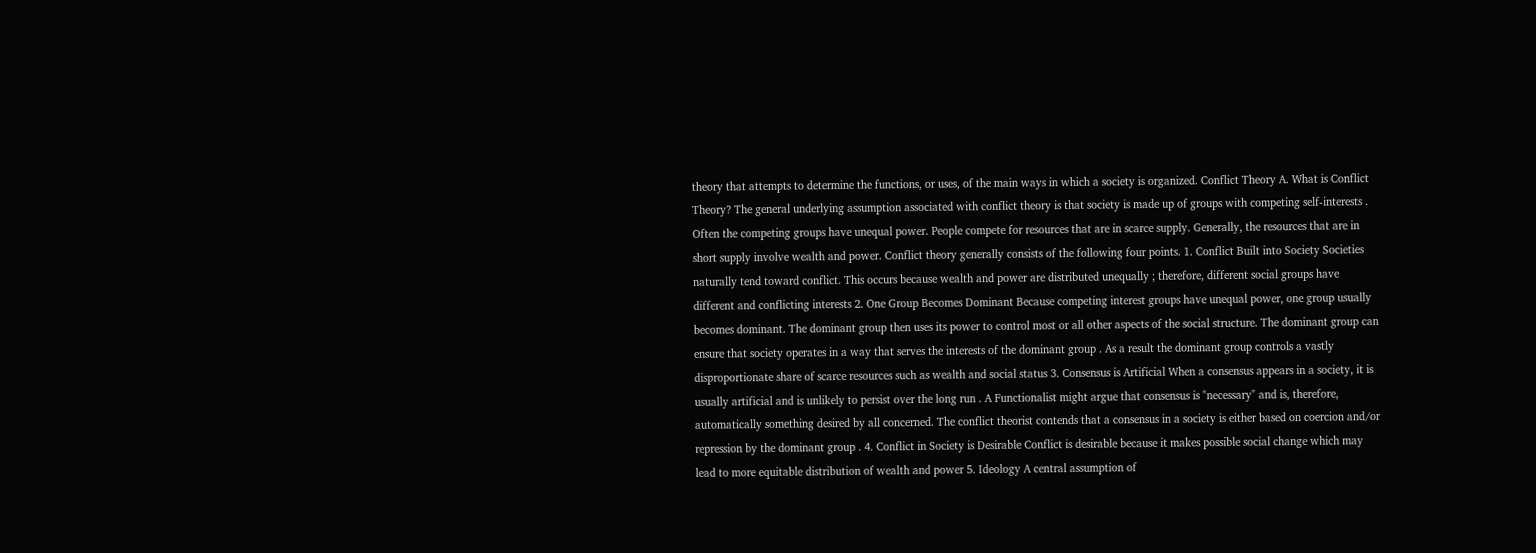theory that attempts to determine the functions, or uses, of the main ways in which a society is organized. Conflict Theory A. What is Conflict Theory? The general underlying assumption associated with conflict theory is that society is made up of groups with competing self-interests . Often the competing groups have unequal power. People compete for resources that are in scarce supply. Generally, the resources that are in short supply involve wealth and power. Conflict theory generally consists of the following four points. 1. Conflict Built into Society Societies naturally tend toward conflict. This occurs because wealth and power are distributed unequally ; therefore, different social groups have different and conflicting interests 2. One Group Becomes Dominant Because competing interest groups have unequal power, one group usually becomes dominant. The dominant group then uses its power to control most or all other aspects of the social structure. The dominant group can ensure that society operates in a way that serves the interests of the dominant group . As a result the dominant group controls a vastly disproportionate share of scarce resources such as wealth and social status 3. Consensus is Artificial When a consensus appears in a society, it is usually artificial and is unlikely to persist over the long run . A Functionalist might argue that consensus is "necessary" and is, therefore, automatically something desired by all concerned. The conflict theorist contends that a consensus in a society is either based on coercion and/or repression by the dominant group . 4. Conflict in Society is Desirable Conflict is desirable because it makes possible social change which may lead to more equitable distribution of wealth and power 5. Ideology A central assumption of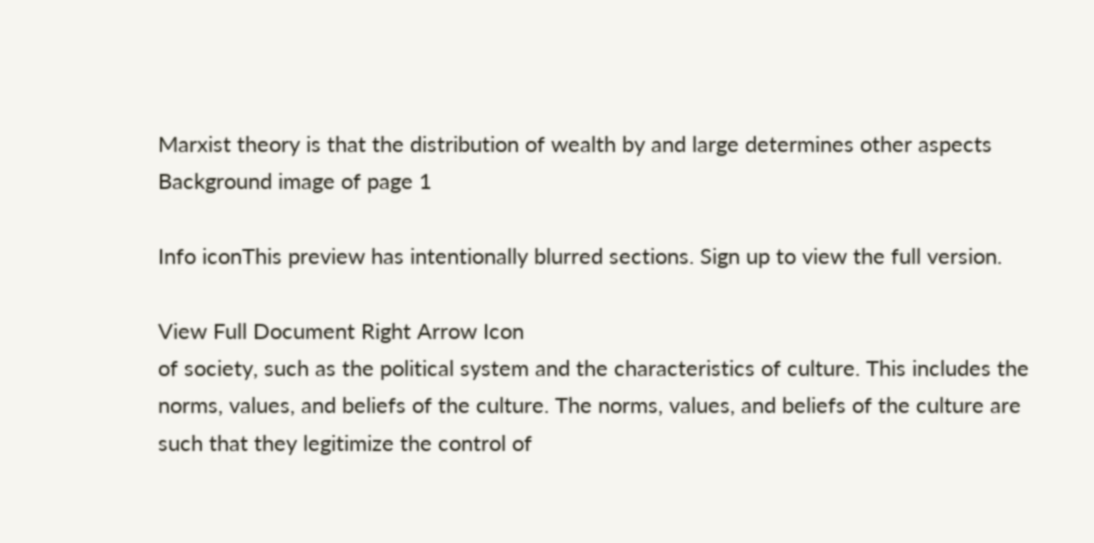Marxist theory is that the distribution of wealth by and large determines other aspects
Background image of page 1

Info iconThis preview has intentionally blurred sections. Sign up to view the full version.

View Full Document Right Arrow Icon
of society, such as the political system and the characteristics of culture. This includes the norms, values, and beliefs of the culture. The norms, values, and beliefs of the culture are such that they legitimize the control of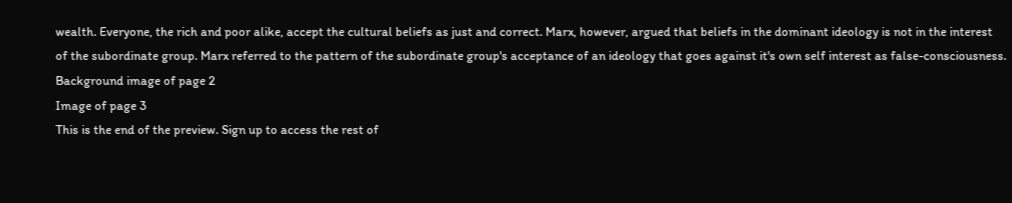wealth. Everyone, the rich and poor alike, accept the cultural beliefs as just and correct. Marx, however, argued that beliefs in the dominant ideology is not in the interest of the subordinate group. Marx referred to the pattern of the subordinate group's acceptance of an ideology that goes against it's own self interest as false-consciousness.
Background image of page 2
Image of page 3
This is the end of the preview. Sign up to access the rest of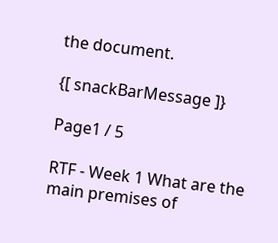the document.

{[ snackBarMessage ]}

Page1 / 5

RTF - Week 1 What are the main premises of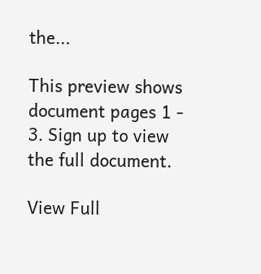the...

This preview shows document pages 1 - 3. Sign up to view the full document.

View Full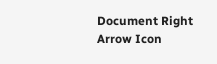Document Right Arrow Icon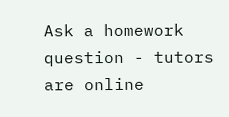Ask a homework question - tutors are online